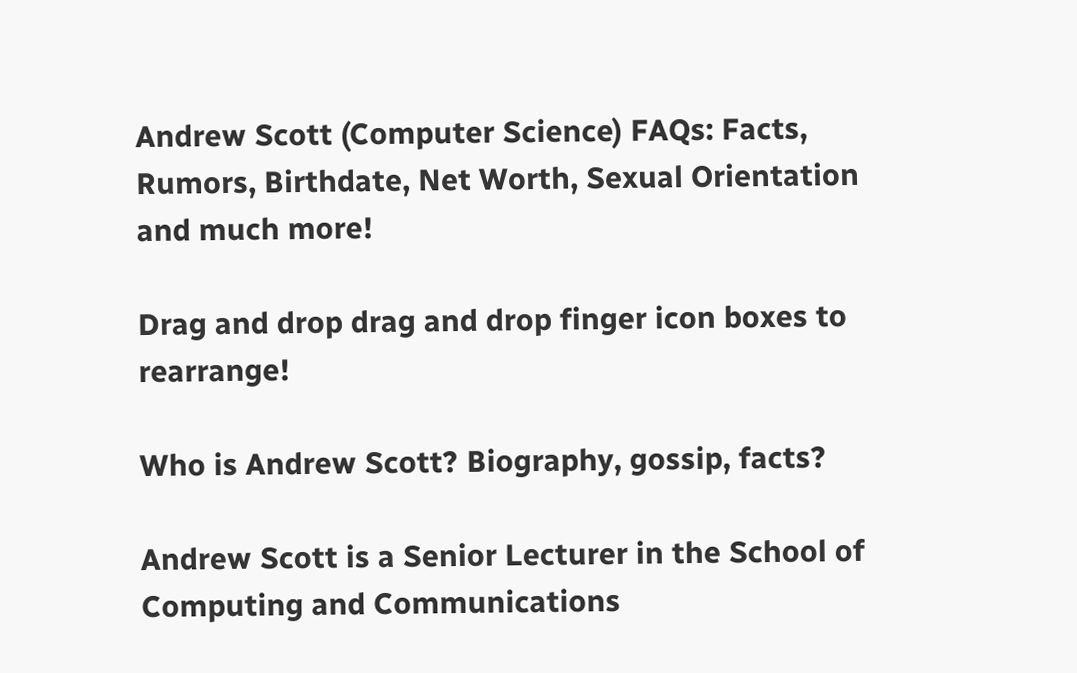Andrew Scott (Computer Science) FAQs: Facts, Rumors, Birthdate, Net Worth, Sexual Orientation and much more!

Drag and drop drag and drop finger icon boxes to rearrange!

Who is Andrew Scott? Biography, gossip, facts?

Andrew Scott is a Senior Lecturer in the School of Computing and Communications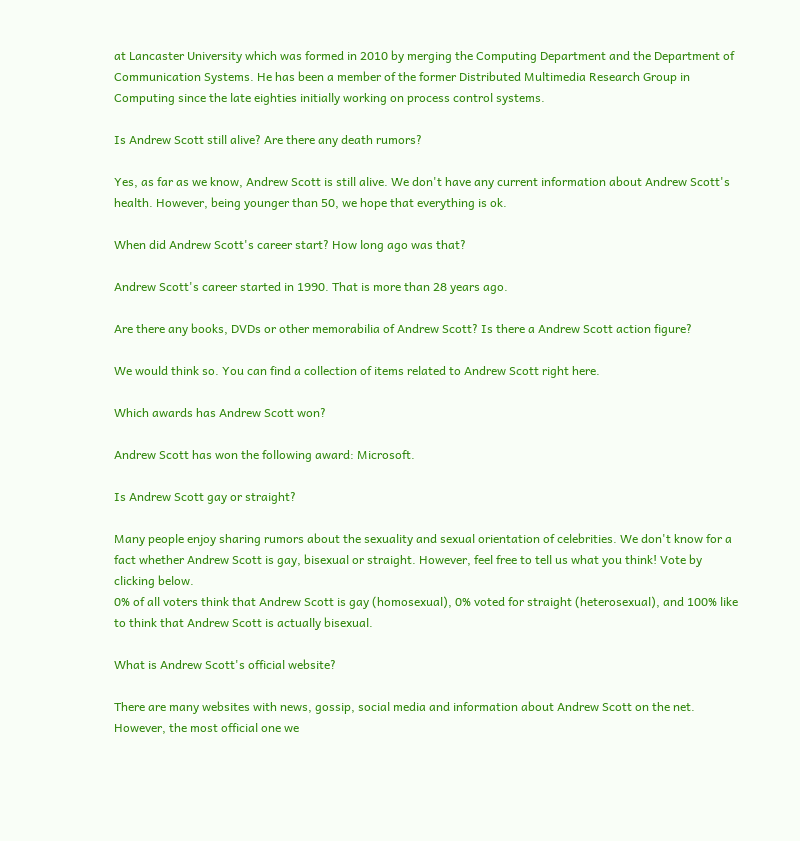at Lancaster University which was formed in 2010 by merging the Computing Department and the Department of Communication Systems. He has been a member of the former Distributed Multimedia Research Group in Computing since the late eighties initially working on process control systems.

Is Andrew Scott still alive? Are there any death rumors?

Yes, as far as we know, Andrew Scott is still alive. We don't have any current information about Andrew Scott's health. However, being younger than 50, we hope that everything is ok.

When did Andrew Scott's career start? How long ago was that?

Andrew Scott's career started in 1990. That is more than 28 years ago.

Are there any books, DVDs or other memorabilia of Andrew Scott? Is there a Andrew Scott action figure?

We would think so. You can find a collection of items related to Andrew Scott right here.

Which awards has Andrew Scott won?

Andrew Scott has won the following award: Microsoft.

Is Andrew Scott gay or straight?

Many people enjoy sharing rumors about the sexuality and sexual orientation of celebrities. We don't know for a fact whether Andrew Scott is gay, bisexual or straight. However, feel free to tell us what you think! Vote by clicking below.
0% of all voters think that Andrew Scott is gay (homosexual), 0% voted for straight (heterosexual), and 100% like to think that Andrew Scott is actually bisexual.

What is Andrew Scott's official website?

There are many websites with news, gossip, social media and information about Andrew Scott on the net. However, the most official one we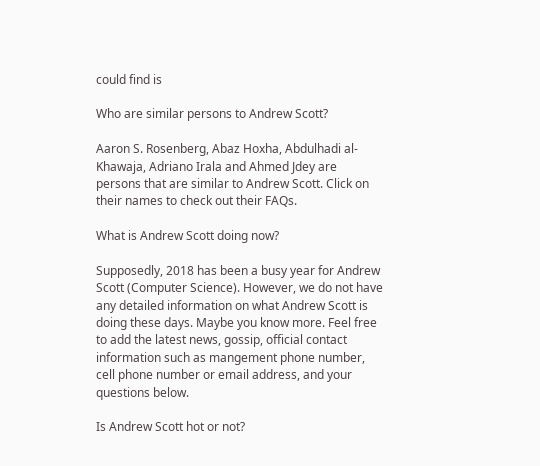could find is

Who are similar persons to Andrew Scott?

Aaron S. Rosenberg, Abaz Hoxha, Abdulhadi al-Khawaja, Adriano Irala and Ahmed Jdey are persons that are similar to Andrew Scott. Click on their names to check out their FAQs.

What is Andrew Scott doing now?

Supposedly, 2018 has been a busy year for Andrew Scott (Computer Science). However, we do not have any detailed information on what Andrew Scott is doing these days. Maybe you know more. Feel free to add the latest news, gossip, official contact information such as mangement phone number, cell phone number or email address, and your questions below.

Is Andrew Scott hot or not?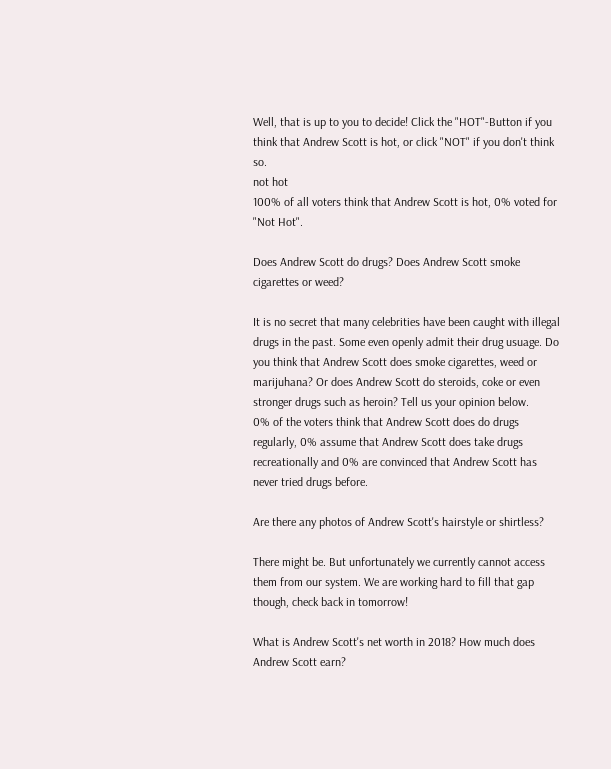Well, that is up to you to decide! Click the "HOT"-Button if you think that Andrew Scott is hot, or click "NOT" if you don't think so.
not hot
100% of all voters think that Andrew Scott is hot, 0% voted for "Not Hot".

Does Andrew Scott do drugs? Does Andrew Scott smoke cigarettes or weed?

It is no secret that many celebrities have been caught with illegal drugs in the past. Some even openly admit their drug usuage. Do you think that Andrew Scott does smoke cigarettes, weed or marijuhana? Or does Andrew Scott do steroids, coke or even stronger drugs such as heroin? Tell us your opinion below.
0% of the voters think that Andrew Scott does do drugs regularly, 0% assume that Andrew Scott does take drugs recreationally and 0% are convinced that Andrew Scott has never tried drugs before.

Are there any photos of Andrew Scott's hairstyle or shirtless?

There might be. But unfortunately we currently cannot access them from our system. We are working hard to fill that gap though, check back in tomorrow!

What is Andrew Scott's net worth in 2018? How much does Andrew Scott earn?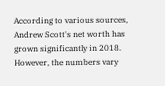According to various sources, Andrew Scott's net worth has grown significantly in 2018. However, the numbers vary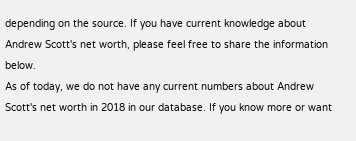depending on the source. If you have current knowledge about Andrew Scott's net worth, please feel free to share the information below.
As of today, we do not have any current numbers about Andrew Scott's net worth in 2018 in our database. If you know more or want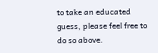to take an educated guess, please feel free to do so above.